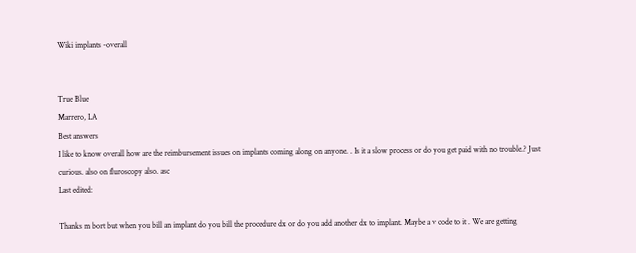Wiki implants -overall


True Blue
Marrero, LA
Best answers
I like to know overall how are the reimbursement issues on implants coming along on anyone. . Is it a slow process or do you get paid with no trouble.? Just curious. also on fluroscopy also. asc
Last edited:

Thanks m bort but when you bill an implant do you bill the procedure dx or do you add another dx to implant. Maybe a v code to it . We are getting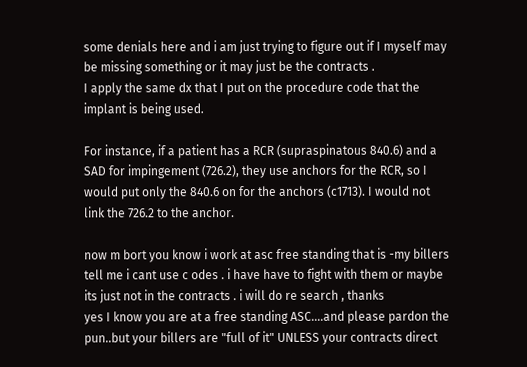some denials here and i am just trying to figure out if I myself may be missing something or it may just be the contracts .
I apply the same dx that I put on the procedure code that the implant is being used.

For instance, if a patient has a RCR (supraspinatous 840.6) and a SAD for impingement (726.2), they use anchors for the RCR, so I would put only the 840.6 on for the anchors (c1713). I would not link the 726.2 to the anchor.

now m bort you know i work at asc free standing that is -my billers tell me i cant use c odes . i have have to fight with them or maybe its just not in the contracts . i will do re search , thanks
yes I know you are at a free standing ASC....and please pardon the pun..but your billers are "full of it" UNLESS your contracts direct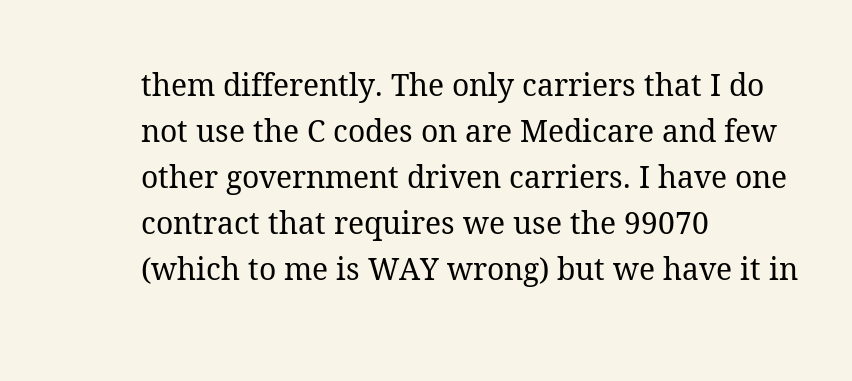them differently. The only carriers that I do not use the C codes on are Medicare and few other government driven carriers. I have one contract that requires we use the 99070 (which to me is WAY wrong) but we have it in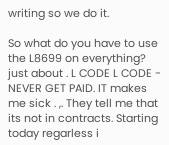writing so we do it.

So what do you have to use the L8699 on everything?
just about . L CODE L CODE - NEVER GET PAID. IT makes me sick . ,. They tell me that its not in contracts. Starting today regarless i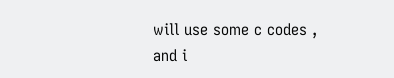will use some c codes , and i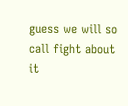guess we will so call fight about it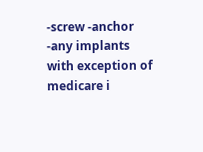-screw -anchor -any implants with exception of medicare i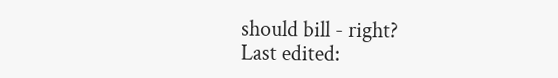should bill - right?
Last edited: